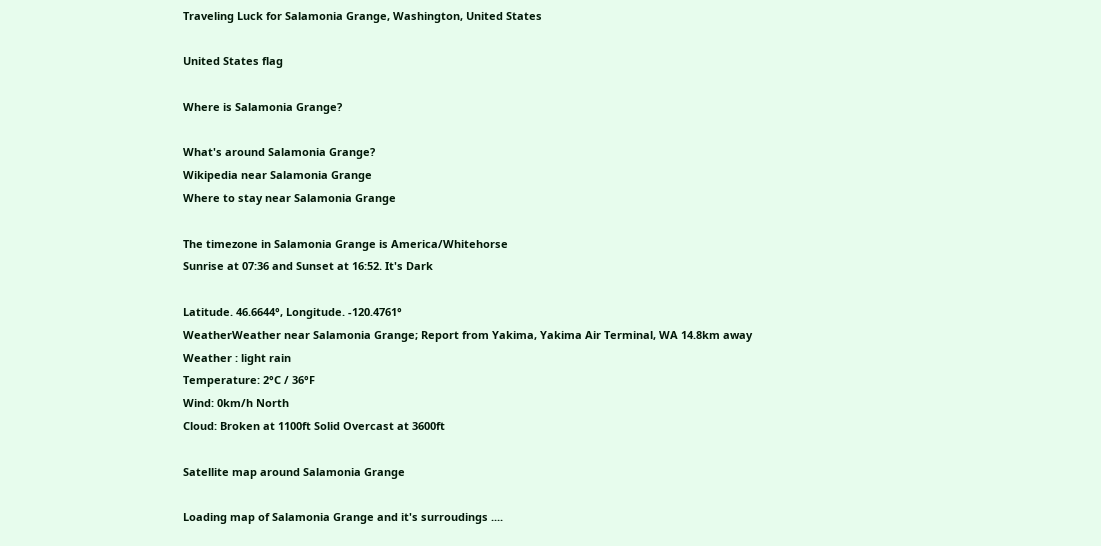Traveling Luck for Salamonia Grange, Washington, United States

United States flag

Where is Salamonia Grange?

What's around Salamonia Grange?
Wikipedia near Salamonia Grange
Where to stay near Salamonia Grange

The timezone in Salamonia Grange is America/Whitehorse
Sunrise at 07:36 and Sunset at 16:52. It's Dark

Latitude. 46.6644°, Longitude. -120.4761°
WeatherWeather near Salamonia Grange; Report from Yakima, Yakima Air Terminal, WA 14.8km away
Weather : light rain
Temperature: 2°C / 36°F
Wind: 0km/h North
Cloud: Broken at 1100ft Solid Overcast at 3600ft

Satellite map around Salamonia Grange

Loading map of Salamonia Grange and it's surroudings ....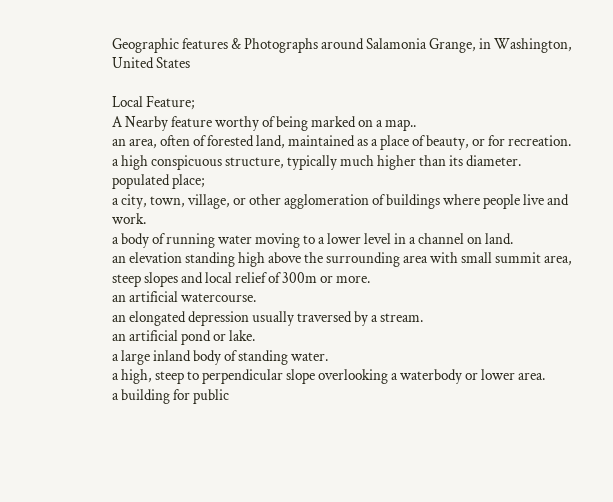Geographic features & Photographs around Salamonia Grange, in Washington, United States

Local Feature;
A Nearby feature worthy of being marked on a map..
an area, often of forested land, maintained as a place of beauty, or for recreation.
a high conspicuous structure, typically much higher than its diameter.
populated place;
a city, town, village, or other agglomeration of buildings where people live and work.
a body of running water moving to a lower level in a channel on land.
an elevation standing high above the surrounding area with small summit area, steep slopes and local relief of 300m or more.
an artificial watercourse.
an elongated depression usually traversed by a stream.
an artificial pond or lake.
a large inland body of standing water.
a high, steep to perpendicular slope overlooking a waterbody or lower area.
a building for public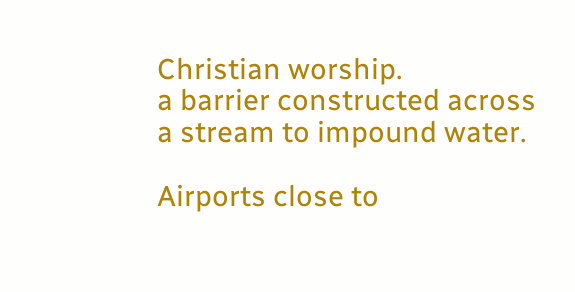Christian worship.
a barrier constructed across a stream to impound water.

Airports close to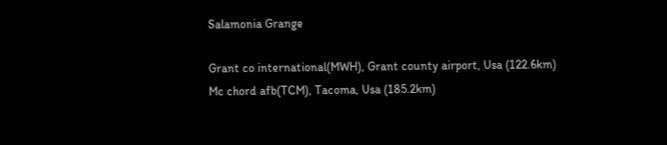Salamonia Grange

Grant co international(MWH), Grant county airport, Usa (122.6km)
Mc chord afb(TCM), Tacoma, Usa (185.2km)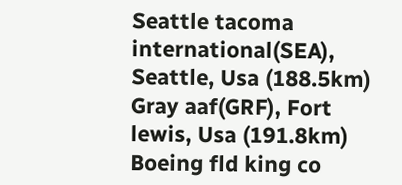Seattle tacoma international(SEA), Seattle, Usa (188.5km)
Gray aaf(GRF), Fort lewis, Usa (191.8km)
Boeing fld king co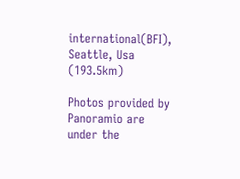international(BFI), Seattle, Usa (193.5km)

Photos provided by Panoramio are under the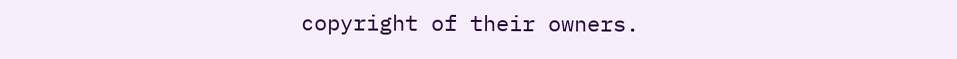copyright of their owners.